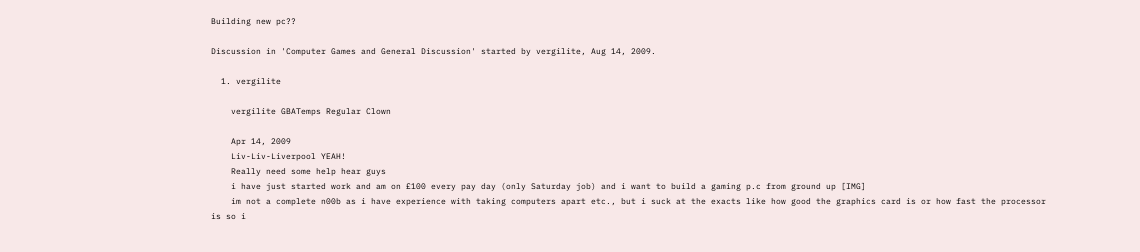Building new pc??

Discussion in 'Computer Games and General Discussion' started by vergilite, Aug 14, 2009.

  1. vergilite

    vergilite GBATemps Regular Clown

    Apr 14, 2009
    Liv-Liv-Liverpool YEAH!
    Really need some help hear guys
    i have just started work and am on £100 every pay day (only Saturday job) and i want to build a gaming p.c from ground up [IMG]
    im not a complete n00b as i have experience with taking computers apart etc., but i suck at the exacts like how good the graphics card is or how fast the processor is so i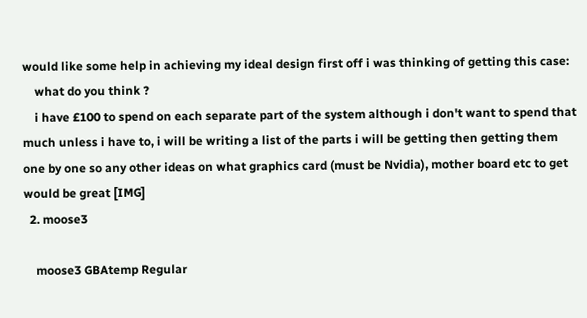would like some help in achieving my ideal design first off i was thinking of getting this case:
    what do you think ?
    i have £100 to spend on each separate part of the system although i don't want to spend that much unless i have to, i will be writing a list of the parts i will be getting then getting them one by one so any other ideas on what graphics card (must be Nvidia), mother board etc to get would be great [IMG]
  2. moose3

    moose3 GBAtemp Regular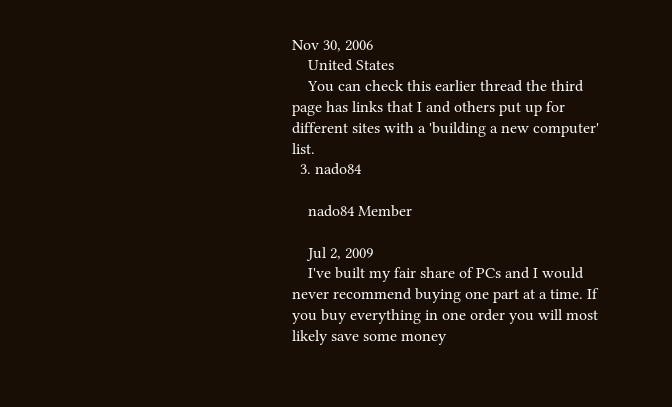Nov 30, 2006
    United States
    You can check this earlier thread the third page has links that I and others put up for different sites with a 'building a new computer' list.
  3. nado84

    nado84 Member

    Jul 2, 2009
    I've built my fair share of PCs and I would never recommend buying one part at a time. If you buy everything in one order you will most likely save some money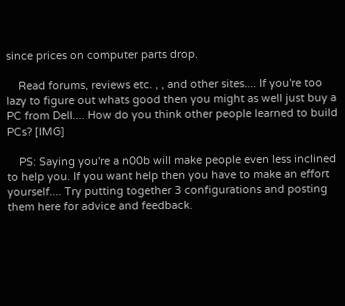since prices on computer parts drop.

    Read forums, reviews etc. , , and other sites.... If you're too lazy to figure out whats good then you might as well just buy a PC from Dell.... How do you think other people learned to build PCs? [IMG]

    PS: Saying you're a n00b will make people even less inclined to help you. If you want help then you have to make an effort yourself.... Try putting together 3 configurations and posting them here for advice and feedback.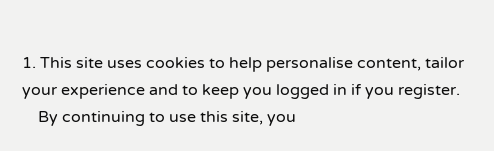1. This site uses cookies to help personalise content, tailor your experience and to keep you logged in if you register.
    By continuing to use this site, you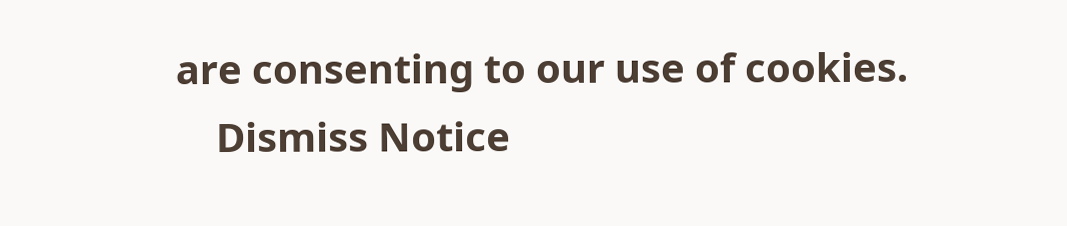are consenting to our use of cookies.
    Dismiss Notice